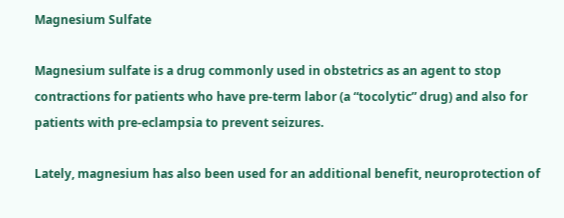Magnesium Sulfate

Magnesium sulfate is a drug commonly used in obstetrics as an agent to stop contractions for patients who have pre-term labor (a “tocolytic” drug) and also for patients with pre-eclampsia to prevent seizures.

Lately, magnesium has also been used for an additional benefit, neuroprotection of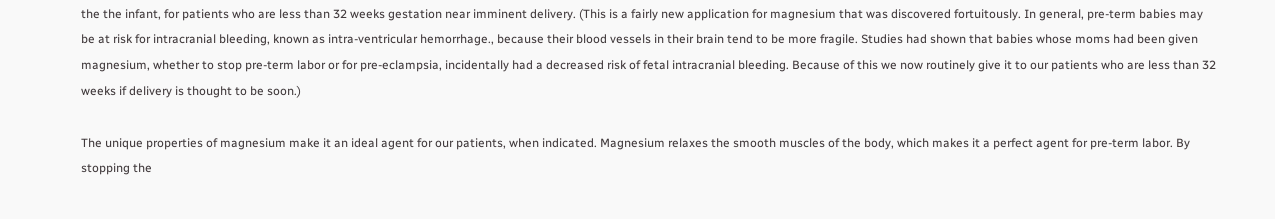the the infant, for patients who are less than 32 weeks gestation near imminent delivery. (This is a fairly new application for magnesium that was discovered fortuitously. In general, pre-term babies may be at risk for intracranial bleeding, known as intra-ventricular hemorrhage., because their blood vessels in their brain tend to be more fragile. Studies had shown that babies whose moms had been given magnesium, whether to stop pre-term labor or for pre-eclampsia, incidentally had a decreased risk of fetal intracranial bleeding. Because of this we now routinely give it to our patients who are less than 32 weeks if delivery is thought to be soon.)

The unique properties of magnesium make it an ideal agent for our patients, when indicated. Magnesium relaxes the smooth muscles of the body, which makes it a perfect agent for pre-term labor. By stopping the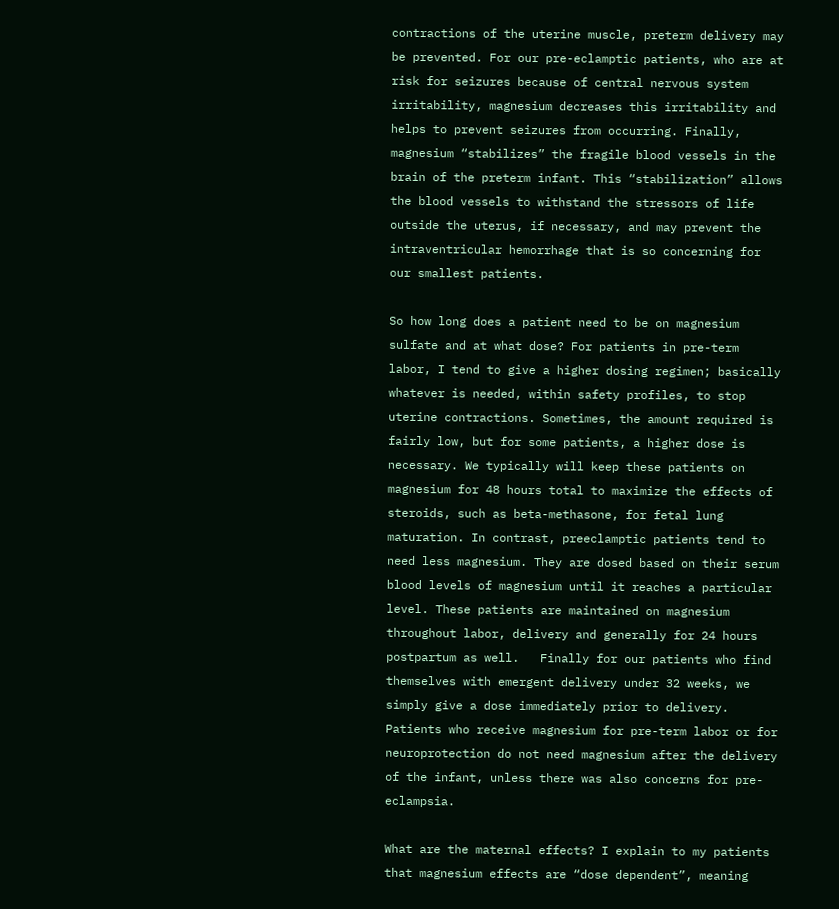contractions of the uterine muscle, preterm delivery may be prevented. For our pre-eclamptic patients, who are at risk for seizures because of central nervous system irritability, magnesium decreases this irritability and helps to prevent seizures from occurring. Finally, magnesium “stabilizes” the fragile blood vessels in the brain of the preterm infant. This “stabilization” allows the blood vessels to withstand the stressors of life outside the uterus, if necessary, and may prevent the intraventricular hemorrhage that is so concerning for our smallest patients.

So how long does a patient need to be on magnesium sulfate and at what dose? For patients in pre-term labor, I tend to give a higher dosing regimen; basically whatever is needed, within safety profiles, to stop uterine contractions. Sometimes, the amount required is fairly low, but for some patients, a higher dose is necessary. We typically will keep these patients on magnesium for 48 hours total to maximize the effects of steroids, such as beta-methasone, for fetal lung maturation. In contrast, preeclamptic patients tend to need less magnesium. They are dosed based on their serum blood levels of magnesium until it reaches a particular level. These patients are maintained on magnesium throughout labor, delivery and generally for 24 hours postpartum as well.   Finally for our patients who find themselves with emergent delivery under 32 weeks, we simply give a dose immediately prior to delivery. Patients who receive magnesium for pre-term labor or for neuroprotection do not need magnesium after the delivery of the infant, unless there was also concerns for pre-eclampsia.

What are the maternal effects? I explain to my patients that magnesium effects are “dose dependent”, meaning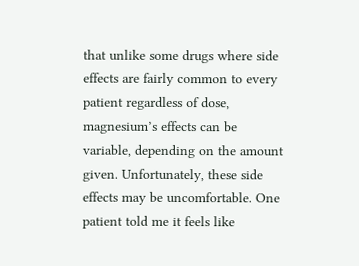that unlike some drugs where side effects are fairly common to every patient regardless of dose, magnesium’s effects can be variable, depending on the amount given. Unfortunately, these side effects may be uncomfortable. One patient told me it feels like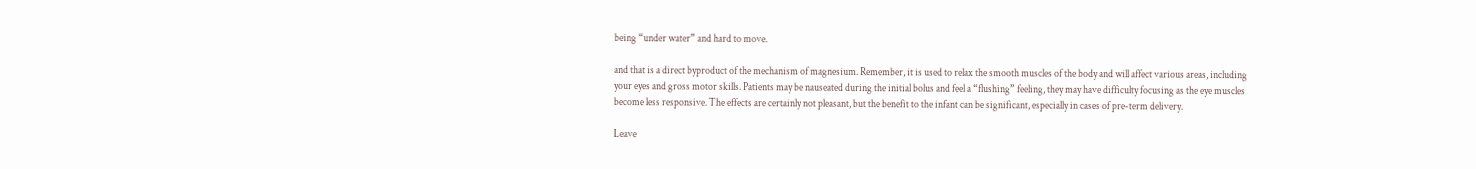being “under water” and hard to move.

and that is a direct byproduct of the mechanism of magnesium. Remember, it is used to relax the smooth muscles of the body and will affect various areas, including your eyes and gross motor skills. Patients may be nauseated during the initial bolus and feel a “flushing” feeling, they may have difficulty focusing as the eye muscles become less responsive. The effects are certainly not pleasant, but the benefit to the infant can be significant, especially in cases of pre-term delivery.

Leave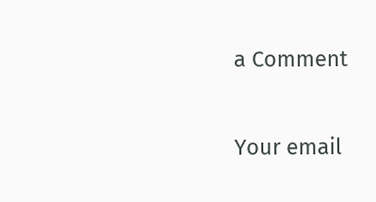a Comment

Your email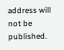address will not be published.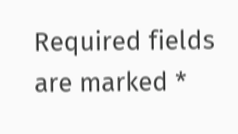Required fields are marked *